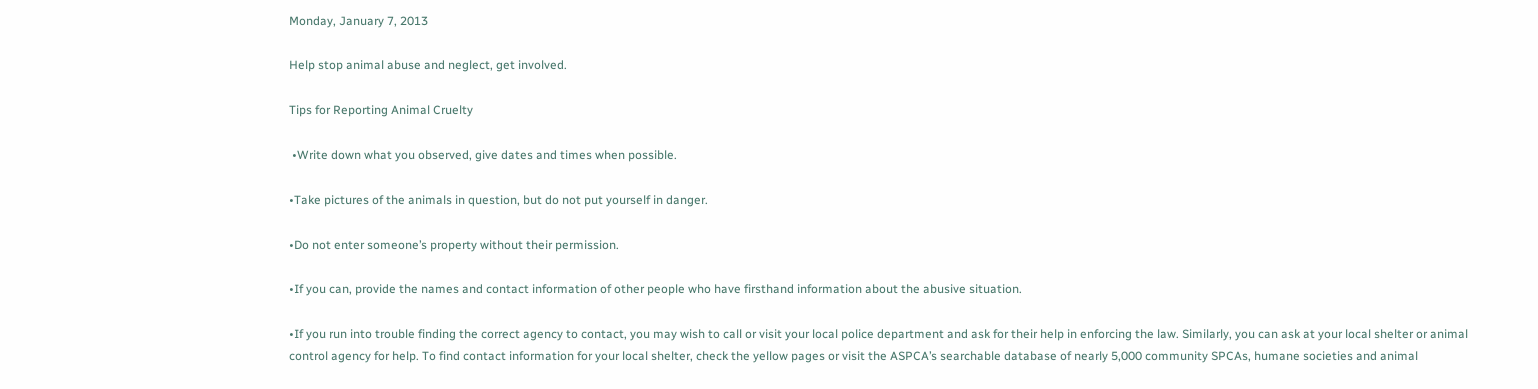Monday, January 7, 2013

Help stop animal abuse and neglect, get involved.

Tips for Reporting Animal Cruelty

 •Write down what you observed, give dates and times when possible.

•Take pictures of the animals in question, but do not put yourself in danger.

•Do not enter someone’s property without their permission.

•If you can, provide the names and contact information of other people who have firsthand information about the abusive situation.

•If you run into trouble finding the correct agency to contact, you may wish to call or visit your local police department and ask for their help in enforcing the law. Similarly, you can ask at your local shelter or animal control agency for help. To find contact information for your local shelter, check the yellow pages or visit the ASPCA’s searchable database of nearly 5,000 community SPCAs, humane societies and animal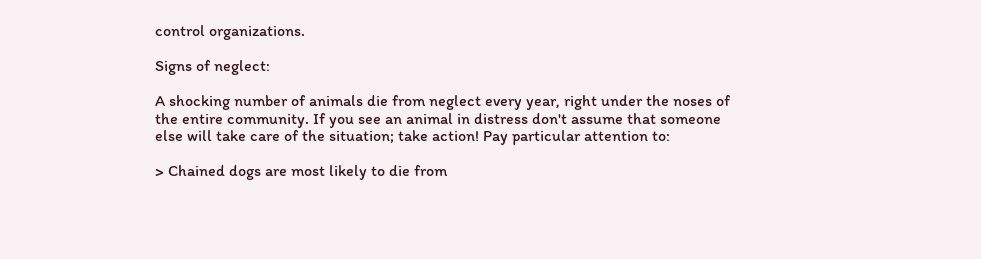control organizations.

Signs of neglect:

A shocking number of animals die from neglect every year, right under the noses of the entire community. If you see an animal in distress don't assume that someone else will take care of the situation; take action! Pay particular attention to:

> Chained dogs are most likely to die from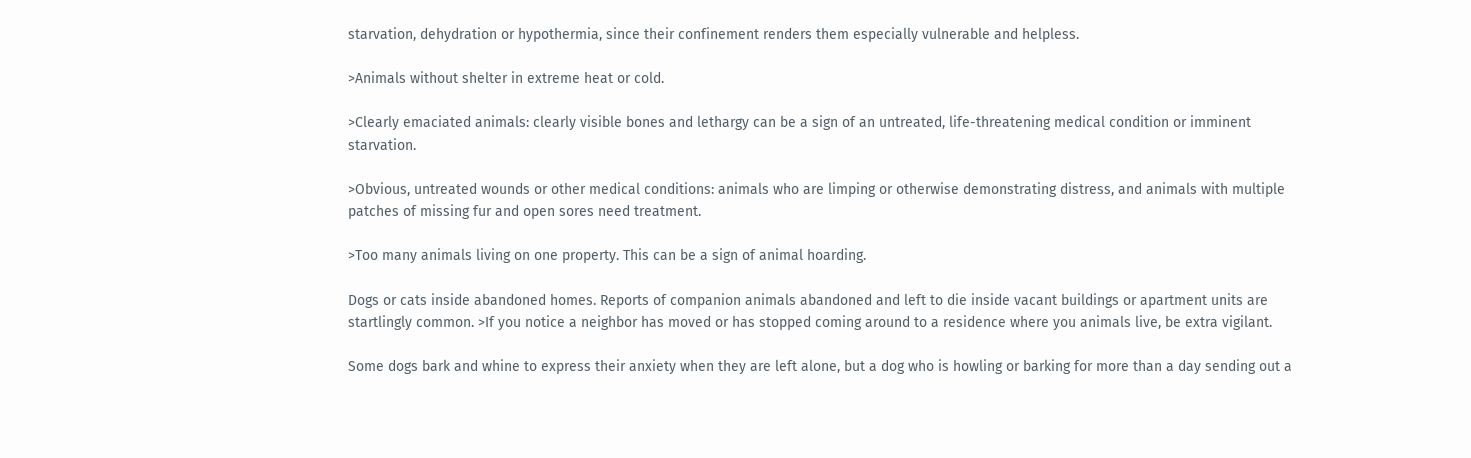starvation, dehydration or hypothermia, since their confinement renders them especially vulnerable and helpless.

>Animals without shelter in extreme heat or cold.

>Clearly emaciated animals: clearly visible bones and lethargy can be a sign of an untreated, life-threatening medical condition or imminent starvation.

>Obvious, untreated wounds or other medical conditions: animals who are limping or otherwise demonstrating distress, and animals with multiple patches of missing fur and open sores need treatment.

>Too many animals living on one property. This can be a sign of animal hoarding.

Dogs or cats inside abandoned homes. Reports of companion animals abandoned and left to die inside vacant buildings or apartment units are startlingly common. >If you notice a neighbor has moved or has stopped coming around to a residence where you animals live, be extra vigilant.

Some dogs bark and whine to express their anxiety when they are left alone, but a dog who is howling or barking for more than a day sending out a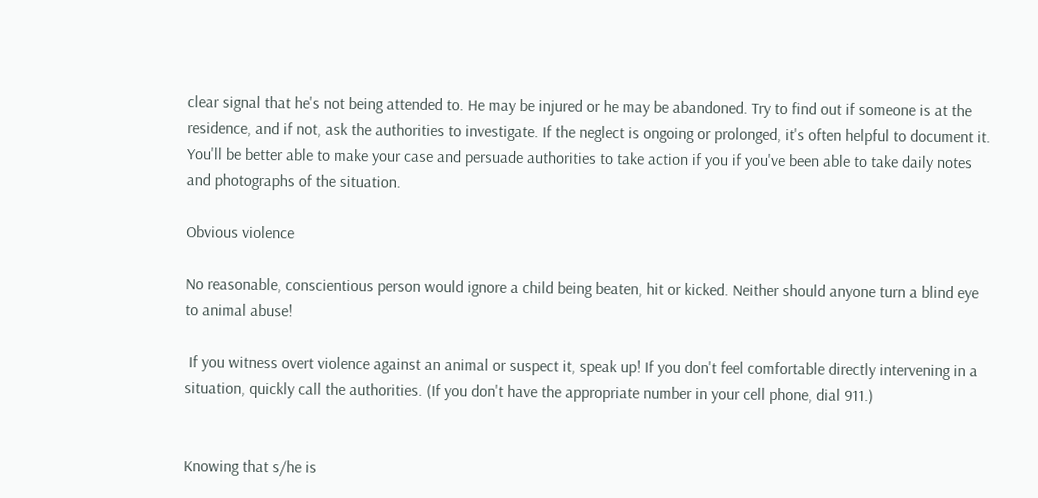clear signal that he's not being attended to. He may be injured or he may be abandoned. Try to find out if someone is at the residence, and if not, ask the authorities to investigate. If the neglect is ongoing or prolonged, it's often helpful to document it. You'll be better able to make your case and persuade authorities to take action if you if you've been able to take daily notes and photographs of the situation.

Obvious violence

No reasonable, conscientious person would ignore a child being beaten, hit or kicked. Neither should anyone turn a blind eye to animal abuse!

 If you witness overt violence against an animal or suspect it, speak up! If you don't feel comfortable directly intervening in a situation, quickly call the authorities. (If you don't have the appropriate number in your cell phone, dial 911.)


Knowing that s/he is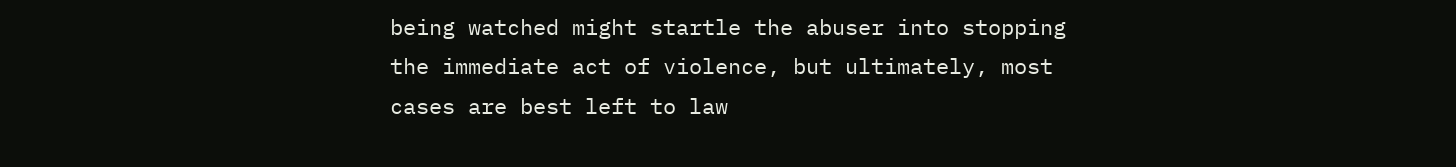being watched might startle the abuser into stopping the immediate act of violence, but ultimately, most cases are best left to law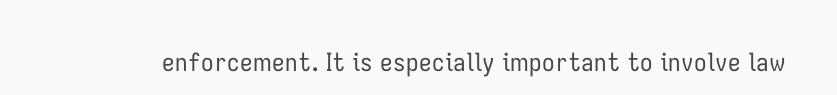enforcement. It is especially important to involve law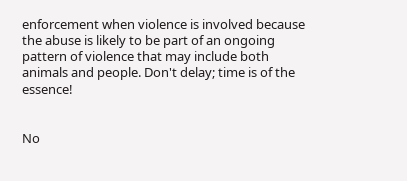enforcement when violence is involved because the abuse is likely to be part of an ongoing pattern of violence that may include both animals and people. Don't delay; time is of the essence!


No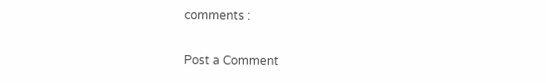comments :

Post a Comment